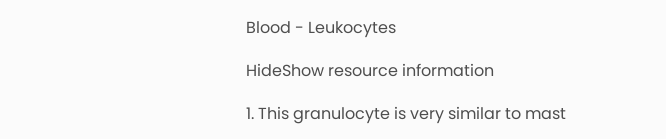Blood - Leukocytes

HideShow resource information

1. This granulocyte is very similar to mast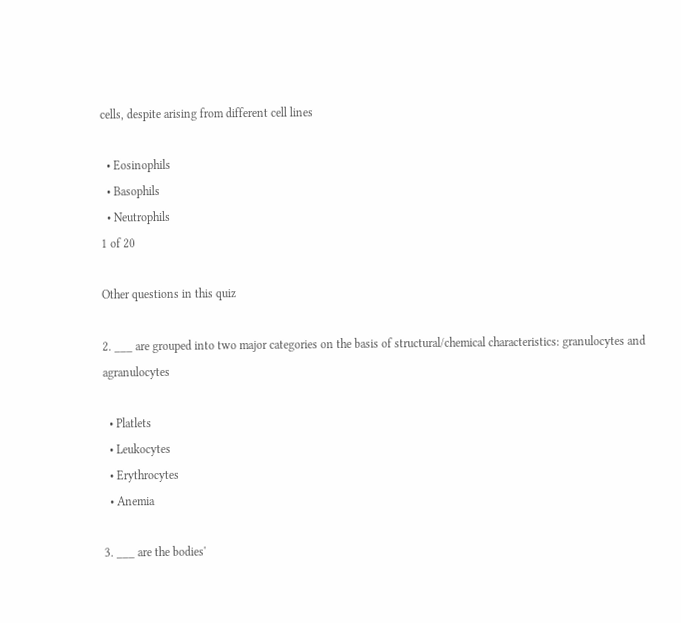cells, despite arising from different cell lines

  • Eosinophils
  • Basophils
  • Neutrophils
1 of 20

Other questions in this quiz

2. ___ are grouped into two major categories on the basis of structural/chemical characteristics: granulocytes and agranulocytes

  • Platlets
  • Leukocytes
  • Erythrocytes
  • Anemia

3. ___ are the bodies'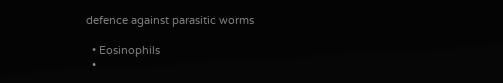defence against parasitic worms

  • Eosinophils
  •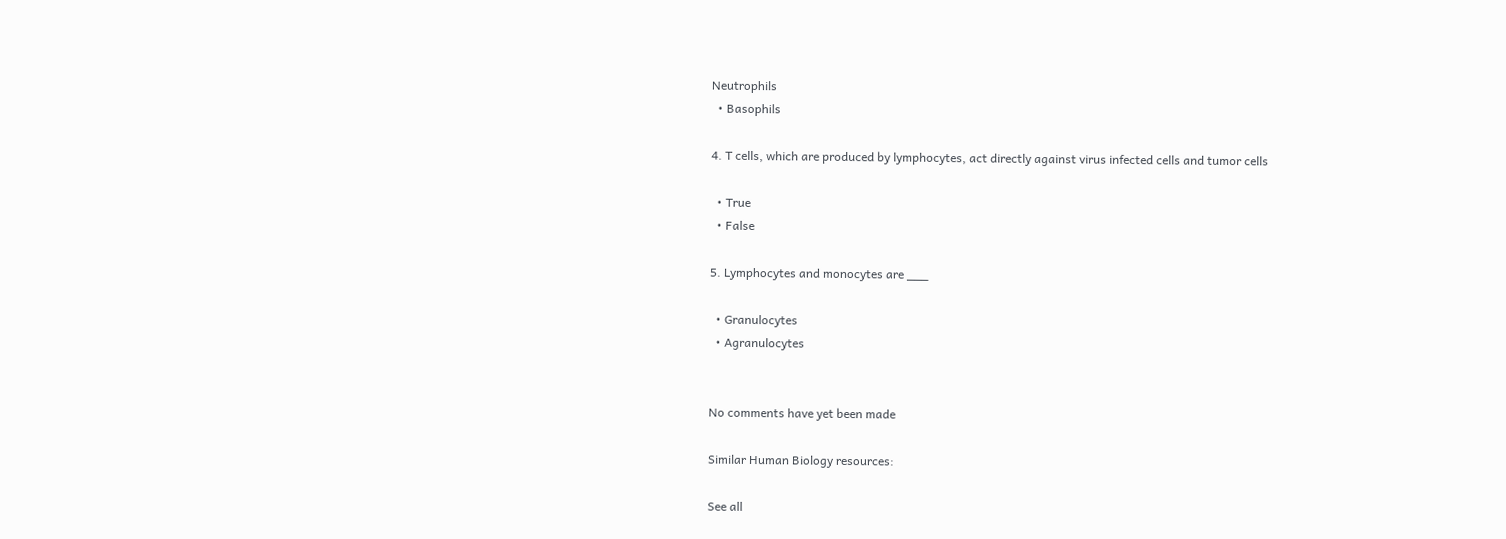Neutrophils
  • Basophils

4. T cells, which are produced by lymphocytes, act directly against virus infected cells and tumor cells

  • True
  • False

5. Lymphocytes and monocytes are ___

  • Granulocytes
  • Agranulocytes


No comments have yet been made

Similar Human Biology resources:

See all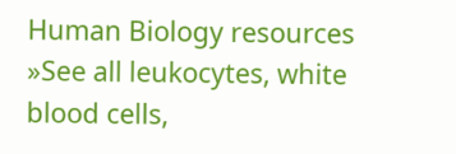Human Biology resources »See all leukocytes, white blood cells,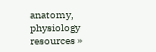anatomy, physiology resources »